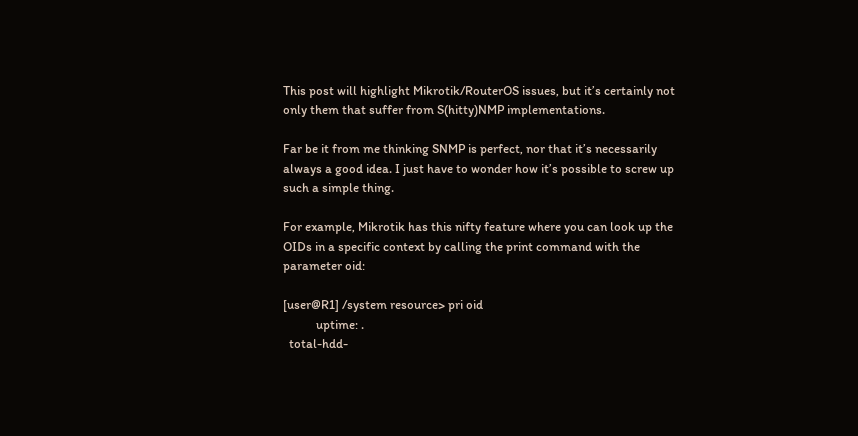This post will highlight Mikrotik/RouterOS issues, but it’s certainly not only them that suffer from S(hitty)NMP implementations.

Far be it from me thinking SNMP is perfect, nor that it’s necessarily always a good idea. I just have to wonder how it’s possible to screw up such a simple thing.

For example, Mikrotik has this nifty feature where you can look up the OIDs in a specific context by calling the print command with the parameter oid:

[user@R1] /system resource> pri oid
           uptime: .
  total-hdd-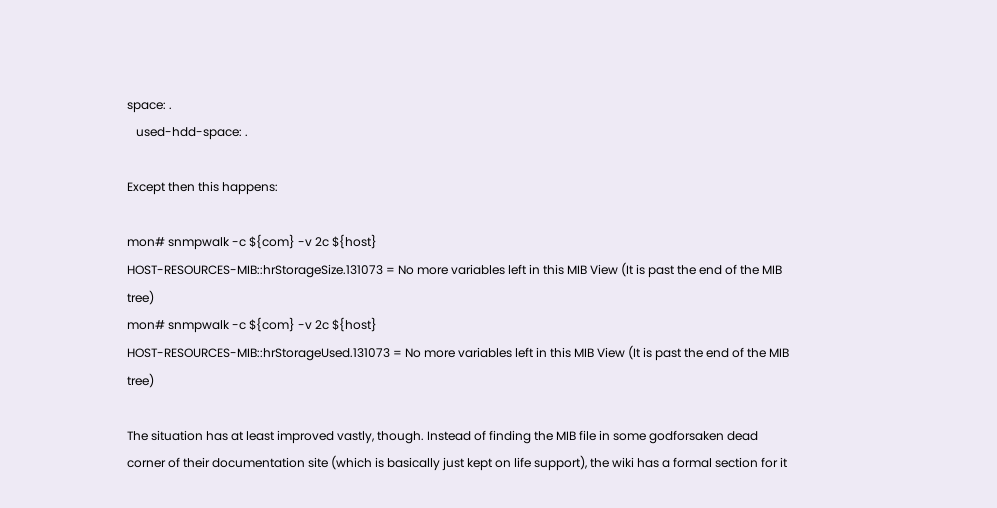space: .
   used-hdd-space: .

Except then this happens:

mon# snmpwalk -c ${com} -v 2c ${host}
HOST-RESOURCES-MIB::hrStorageSize.131073 = No more variables left in this MIB View (It is past the end of the MIB tree)
mon# snmpwalk -c ${com} -v 2c ${host}
HOST-RESOURCES-MIB::hrStorageUsed.131073 = No more variables left in this MIB View (It is past the end of the MIB tree)

The situation has at least improved vastly, though. Instead of finding the MIB file in some godforsaken dead corner of their documentation site (which is basically just kept on life support), the wiki has a formal section for it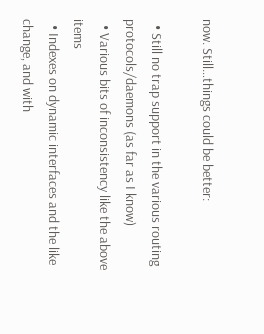now. Still…things could be better:

  • Still no trap support in the various routing protocols/daemons (as far as I know)
  • Various bits of inconsistency like the above items
  • Indexes on dynamic interfaces and the like change, and with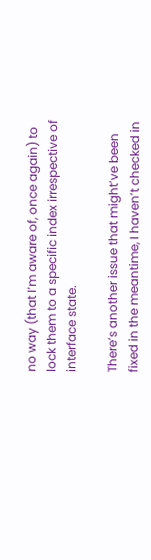no way (that I’m aware of, once again) to lock them to a specific index irrespective of interface state.

There’s another issue that might’ve been fixed in the meantime, I haven’t checked in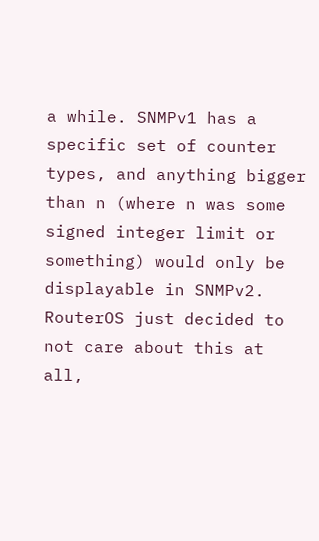a while. SNMPv1 has a specific set of counter types, and anything bigger than n (where n was some signed integer limit or something) would only be displayable in SNMPv2. RouterOS just decided to not care about this at all,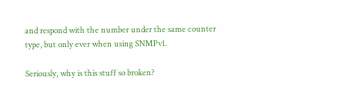and respond with the number under the same counter type, but only ever when using SNMPv1.

Seriously, why is this stuff so broken?